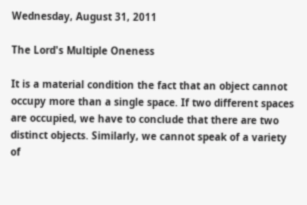Wednesday, August 31, 2011

The Lord's Multiple Oneness

It is a material condition the fact that an object cannot occupy more than a single space. If two different spaces are occupied, we have to conclude that there are two distinct objects. Similarly, we cannot speak of a variety of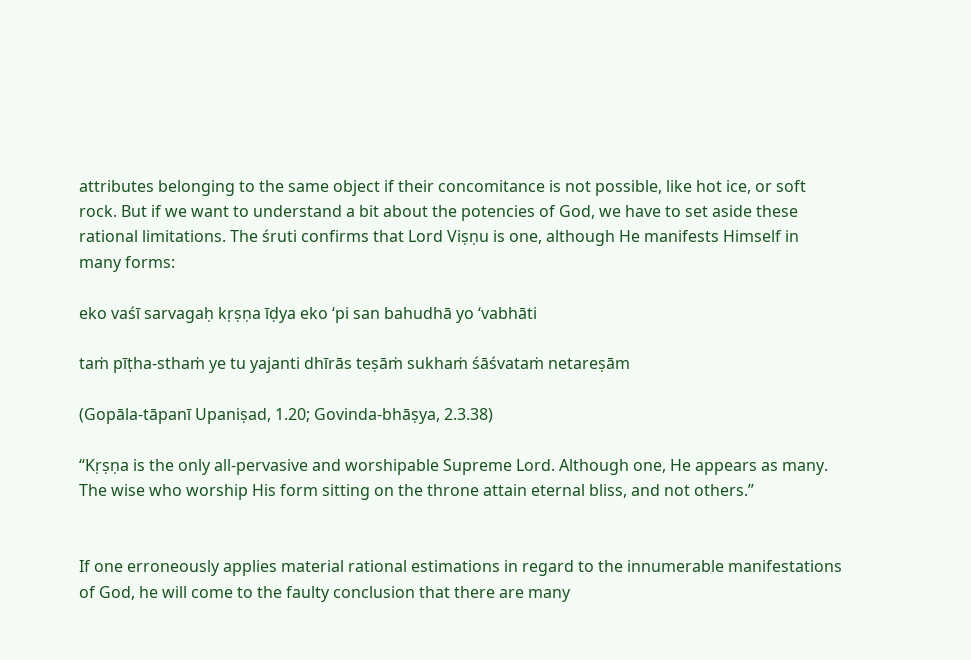attributes belonging to the same object if their concomitance is not possible, like hot ice, or soft rock. But if we want to understand a bit about the potencies of God, we have to set aside these rational limitations. The śruti confirms that Lord Viṣṇu is one, although He manifests Himself in many forms:

eko vaśī sarvagaḥ kṛṣṇa īḍya eko ‘pi san bahudhā yo ‘vabhāti

taṁ pīṭha-sthaṁ ye tu yajanti dhīrās teṣāṁ sukhaṁ śāśvataṁ netareṣām

(Gopāla-tāpanī Upaniṣad, 1.20; Govinda-bhāṣya, 2.3.38)

“Kṛṣṇa is the only all-pervasive and worshipable Supreme Lord. Although one, He appears as many. The wise who worship His form sitting on the throne attain eternal bliss, and not others.”


If one erroneously applies material rational estimations in regard to the innumerable manifestations of God, he will come to the faulty conclusion that there are many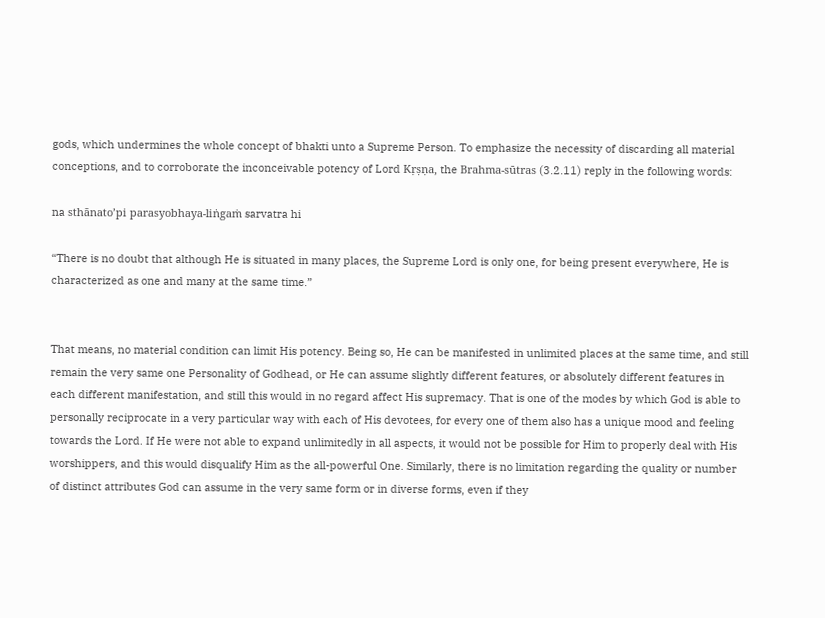gods, which undermines the whole concept of bhakti unto a Supreme Person. To emphasize the necessity of discarding all material conceptions, and to corroborate the inconceivable potency of Lord Kṛṣṇa, the Brahma-sūtras (3.2.11) reply in the following words:

na sthānato’pi parasyobhaya-liṅgaṁ sarvatra hi

“There is no doubt that although He is situated in many places, the Supreme Lord is only one, for being present everywhere, He is characterized as one and many at the same time.”


That means, no material condition can limit His potency. Being so, He can be manifested in unlimited places at the same time, and still remain the very same one Personality of Godhead, or He can assume slightly different features, or absolutely different features in each different manifestation, and still this would in no regard affect His supremacy. That is one of the modes by which God is able to personally reciprocate in a very particular way with each of His devotees, for every one of them also has a unique mood and feeling towards the Lord. If He were not able to expand unlimitedly in all aspects, it would not be possible for Him to properly deal with His worshippers, and this would disqualify Him as the all-powerful One. Similarly, there is no limitation regarding the quality or number of distinct attributes God can assume in the very same form or in diverse forms, even if they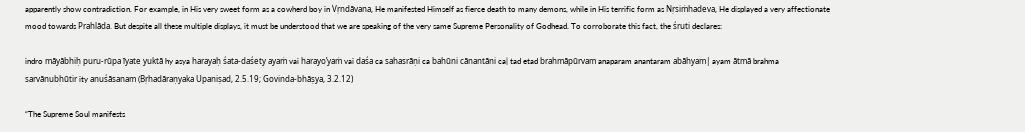apparently show contradiction. For example, in His very sweet form as a cowherd boy in Vṛndāvana, He manifested Himself as fierce death to many demons, while in His terrific form as Nṛsiṁhadeva, He displayed a very affectionate mood towards Prahlāda. But despite all these multiple displays, it must be understood that we are speaking of the very same Supreme Personality of Godhead. To corroborate this fact, the śruti declares:

indro māyābhiḥ puru-rūpa īyate yuktā hy asya harayaḥ śata-daśety ayaṁ vai harayo’yaṁ vai daśa ca sahasrāṇi ca bahūni cānantāni ca| tad etad brahmāpūrvam anaparam anantaram abāhyam| ayam ātmā brahma sarvānubhūtir ity anuśāsanam (Bṛhadāraṇyaka Upaniṣad, 2.5.19; Govinda-bhāṣya, 3.2.12)

“The Supreme Soul manifests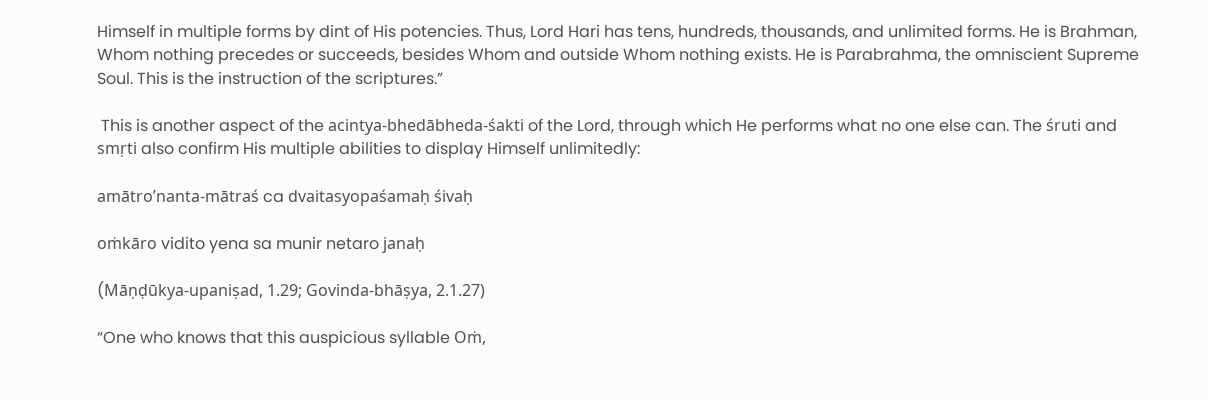Himself in multiple forms by dint of His potencies. Thus, Lord Hari has tens, hundreds, thousands, and unlimited forms. He is Brahman, Whom nothing precedes or succeeds, besides Whom and outside Whom nothing exists. He is Parabrahma, the omniscient Supreme Soul. This is the instruction of the scriptures.”

 This is another aspect of the acintya-bhedābheda-śakti of the Lord, through which He performs what no one else can. The śruti and smṛti also confirm His multiple abilities to display Himself unlimitedly:

amātro’nanta-mātraś ca dvaitasyopaśamaḥ śivaḥ

oṁkāro vidito yena sa munir netaro janaḥ

(Māṇḍūkya-upaniṣad, 1.29; Govinda-bhāṣya, 2.1.27)

“One who knows that this auspicious syllable Oṁ,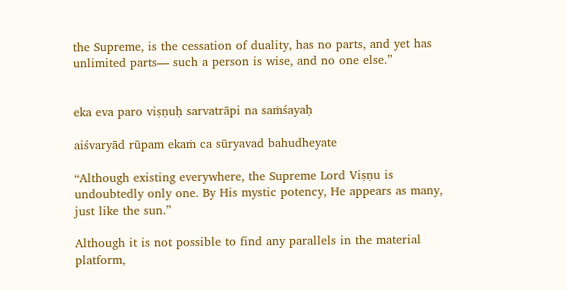the Supreme, is the cessation of duality, has no parts, and yet has unlimited parts— such a person is wise, and no one else.”


eka eva paro viṣṇuḥ sarvatrāpi na saṁśayaḥ

aiśvaryād rūpam ekaṁ ca sūryavad bahudheyate

“Although existing everywhere, the Supreme Lord Viṣṇu is undoubtedly only one. By His mystic potency, He appears as many, just like the sun.”

Although it is not possible to find any parallels in the material platform,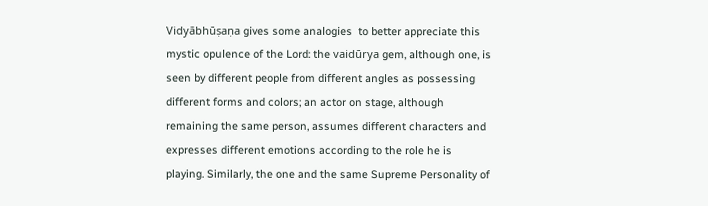Vidyābhūṣaṇa gives some analogies  to better appreciate this mystic opulence of the Lord: the vaidūrya gem, although one, is seen by different people from different angles as possessing different forms and colors; an actor on stage, although remaining the same person, assumes different characters and expresses different emotions according to the role he is playing. Similarly, the one and the same Supreme Personality of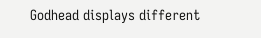Godhead displays different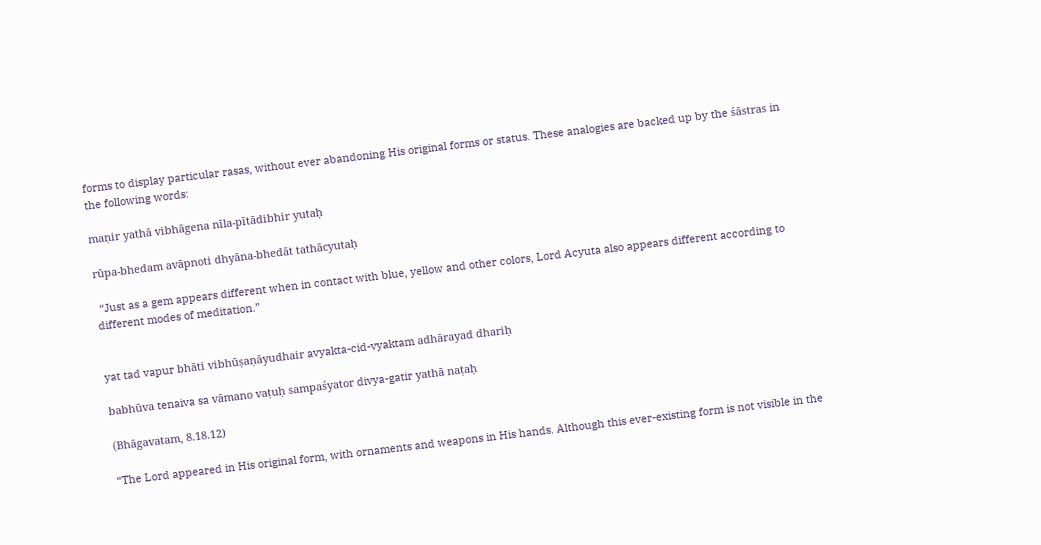forms to display particular rasas, without ever abandoning His original forms or status. These analogies are backed up by the śāstras in the following words:

maṇir yathā vibhāgena nīla-pītādibhir yutaḥ

rūpa-bhedam avāpnoti dhyāna-bhedāt tathācyutaḥ

 “Just as a gem appears different when in contact with blue, yellow and other colors, Lord Acyuta also appears different according to different modes of meditation.”


yat tad vapur bhāti vibhūṣaṇāyudhair avyakta-cid-vyaktam adhārayad dhariḥ

babhūva tenaiva sa vāmano vaṭuḥ sampaśyator divya-gatir yathā naṭaḥ

(Bhāgavatam, 8.18.12)

“The Lord appeared in His original form, with ornaments and weapons in His hands. Although this ever-existing form is not visible in the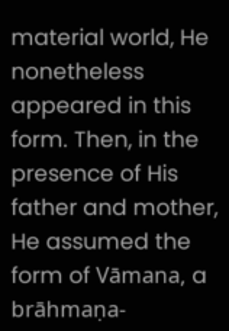material world, He nonetheless appeared in this form. Then, in the presence of His father and mother, He assumed the form of Vāmana, a brāhmaṇa-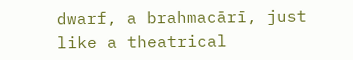dwarf, a brahmacārī, just like a theatrical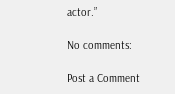actor.”

No comments:

Post a Comment